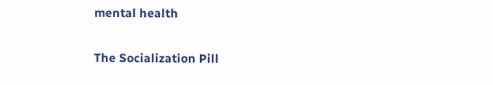mental health

The Socialization Pill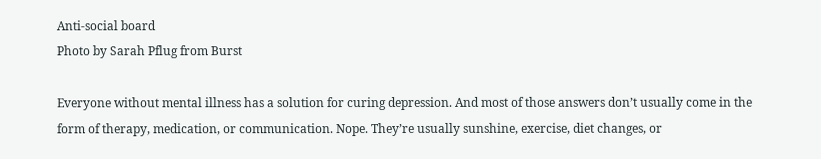Anti-social board
Photo by Sarah Pflug from Burst

Everyone without mental illness has a solution for curing depression. And most of those answers don’t usually come in the form of therapy, medication, or communication. Nope. They’re usually sunshine, exercise, diet changes, or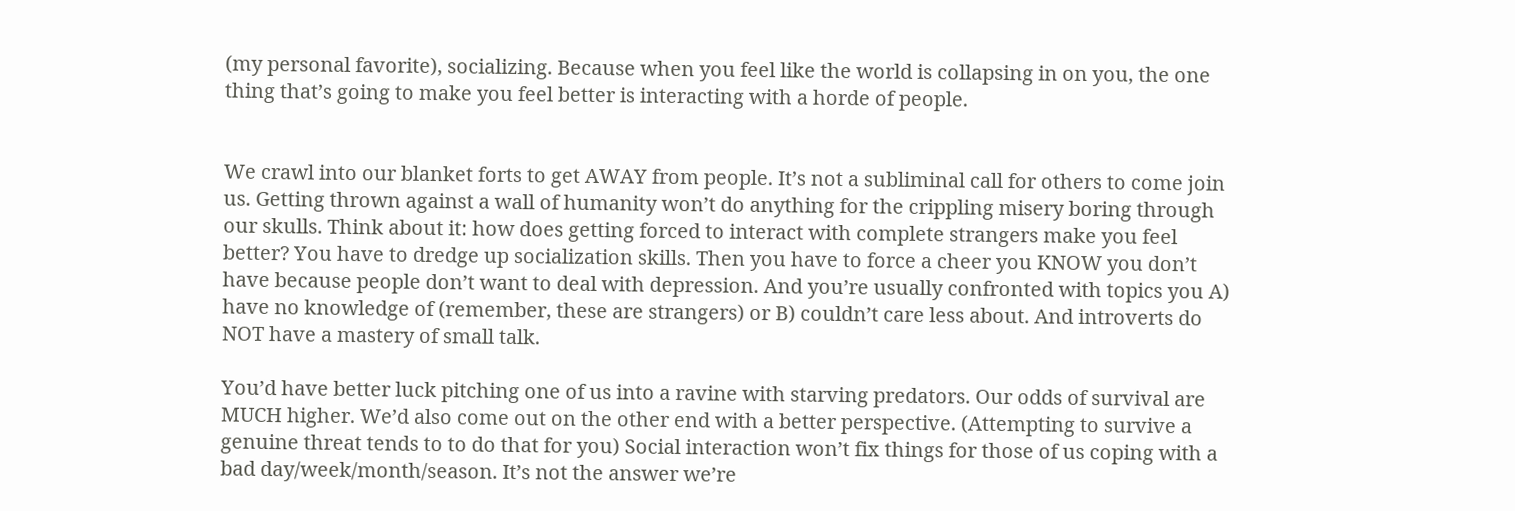(my personal favorite), socializing. Because when you feel like the world is collapsing in on you, the one thing that’s going to make you feel better is interacting with a horde of people.


We crawl into our blanket forts to get AWAY from people. It’s not a subliminal call for others to come join us. Getting thrown against a wall of humanity won’t do anything for the crippling misery boring through our skulls. Think about it: how does getting forced to interact with complete strangers make you feel better? You have to dredge up socialization skills. Then you have to force a cheer you KNOW you don’t have because people don’t want to deal with depression. And you’re usually confronted with topics you A) have no knowledge of (remember, these are strangers) or B) couldn’t care less about. And introverts do NOT have a mastery of small talk.

You’d have better luck pitching one of us into a ravine with starving predators. Our odds of survival are MUCH higher. We’d also come out on the other end with a better perspective. (Attempting to survive a genuine threat tends to to do that for you) Social interaction won’t fix things for those of us coping with a bad day/week/month/season. It’s not the answer we’re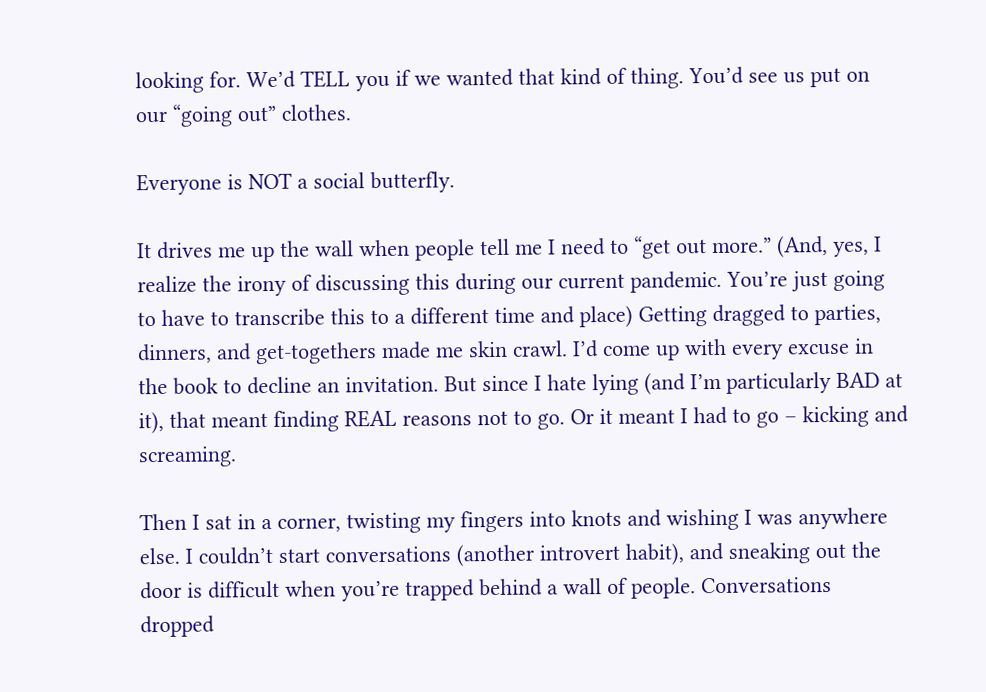looking for. We’d TELL you if we wanted that kind of thing. You’d see us put on our “going out” clothes.

Everyone is NOT a social butterfly.

It drives me up the wall when people tell me I need to “get out more.” (And, yes, I realize the irony of discussing this during our current pandemic. You’re just going to have to transcribe this to a different time and place) Getting dragged to parties, dinners, and get-togethers made me skin crawl. I’d come up with every excuse in the book to decline an invitation. But since I hate lying (and I’m particularly BAD at it), that meant finding REAL reasons not to go. Or it meant I had to go – kicking and screaming.

Then I sat in a corner, twisting my fingers into knots and wishing I was anywhere else. I couldn’t start conversations (another introvert habit), and sneaking out the door is difficult when you’re trapped behind a wall of people. Conversations dropped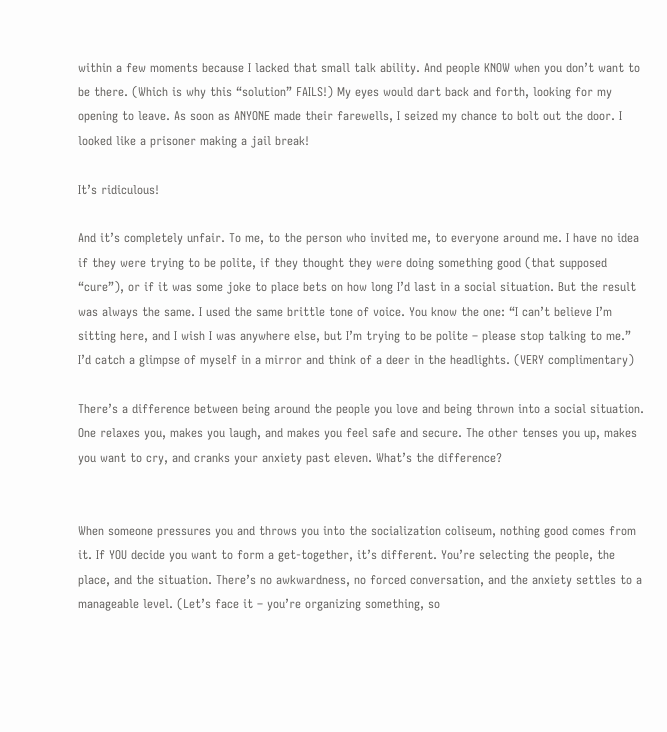within a few moments because I lacked that small talk ability. And people KNOW when you don’t want to be there. (Which is why this “solution” FAILS!) My eyes would dart back and forth, looking for my opening to leave. As soon as ANYONE made their farewells, I seized my chance to bolt out the door. I looked like a prisoner making a jail break!

It’s ridiculous!

And it’s completely unfair. To me, to the person who invited me, to everyone around me. I have no idea if they were trying to be polite, if they thought they were doing something good (that supposed “cure”), or if it was some joke to place bets on how long I’d last in a social situation. But the result was always the same. I used the same brittle tone of voice. You know the one: “I can’t believe I’m sitting here, and I wish I was anywhere else, but I’m trying to be polite – please stop talking to me.” I’d catch a glimpse of myself in a mirror and think of a deer in the headlights. (VERY complimentary)

There’s a difference between being around the people you love and being thrown into a social situation. One relaxes you, makes you laugh, and makes you feel safe and secure. The other tenses you up, makes you want to cry, and cranks your anxiety past eleven. What’s the difference?


When someone pressures you and throws you into the socialization coliseum, nothing good comes from it. If YOU decide you want to form a get-together, it’s different. You’re selecting the people, the place, and the situation. There’s no awkwardness, no forced conversation, and the anxiety settles to a manageable level. (Let’s face it – you’re organizing something, so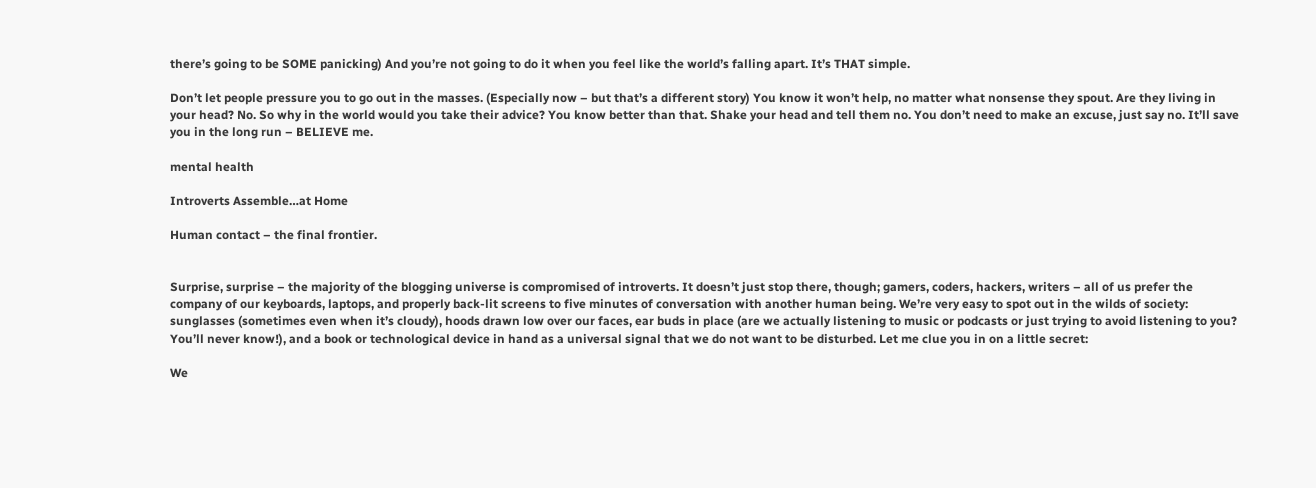there’s going to be SOME panicking) And you’re not going to do it when you feel like the world’s falling apart. It’s THAT simple.

Don’t let people pressure you to go out in the masses. (Especially now – but that’s a different story) You know it won’t help, no matter what nonsense they spout. Are they living in your head? No. So why in the world would you take their advice? You know better than that. Shake your head and tell them no. You don’t need to make an excuse, just say no. It’ll save you in the long run – BELIEVE me.

mental health

Introverts Assemble…at Home

Human contact – the final frontier.


Surprise, surprise – the majority of the blogging universe is compromised of introverts. It doesn’t just stop there, though; gamers, coders, hackers, writers – all of us prefer the company of our keyboards, laptops, and properly back-lit screens to five minutes of conversation with another human being. We’re very easy to spot out in the wilds of society: sunglasses (sometimes even when it’s cloudy), hoods drawn low over our faces, ear buds in place (are we actually listening to music or podcasts or just trying to avoid listening to you? You’ll never know!), and a book or technological device in hand as a universal signal that we do not want to be disturbed. Let me clue you in on a little secret:

We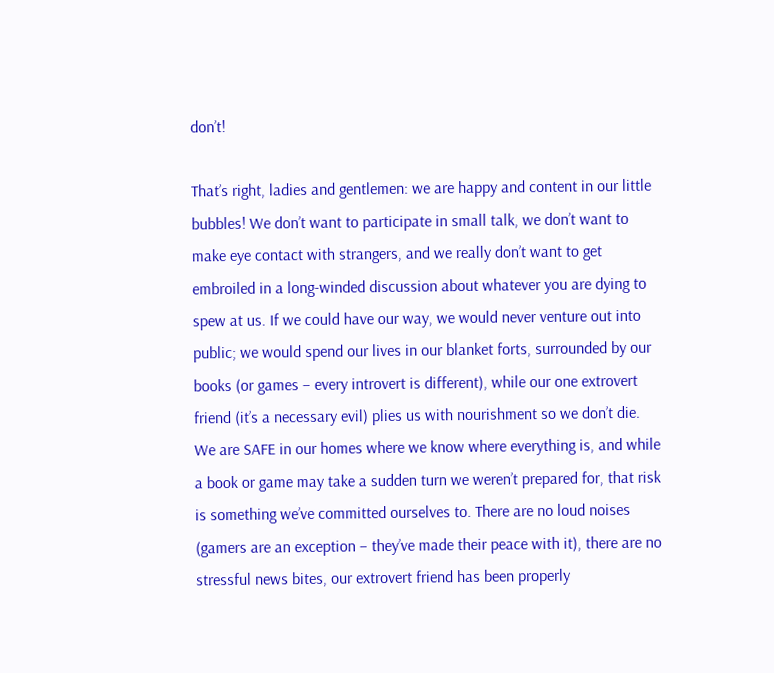don’t!

That’s right, ladies and gentlemen: we are happy and content in our little bubbles! We don’t want to participate in small talk, we don’t want to make eye contact with strangers, and we really don’t want to get embroiled in a long-winded discussion about whatever you are dying to spew at us. If we could have our way, we would never venture out into public; we would spend our lives in our blanket forts, surrounded by our books (or games – every introvert is different), while our one extrovert friend (it’s a necessary evil) plies us with nourishment so we don’t die. We are SAFE in our homes where we know where everything is, and while a book or game may take a sudden turn we weren’t prepared for, that risk is something we’ve committed ourselves to. There are no loud noises (gamers are an exception – they’ve made their peace with it), there are no stressful news bites, our extrovert friend has been properly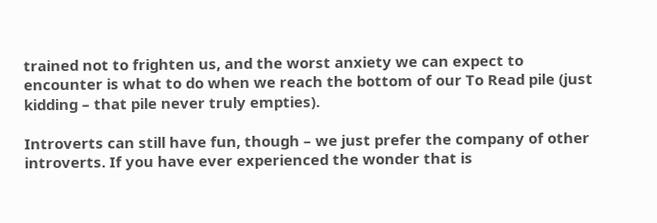trained not to frighten us, and the worst anxiety we can expect to encounter is what to do when we reach the bottom of our To Read pile (just kidding – that pile never truly empties).

Introverts can still have fun, though – we just prefer the company of other introverts. If you have ever experienced the wonder that is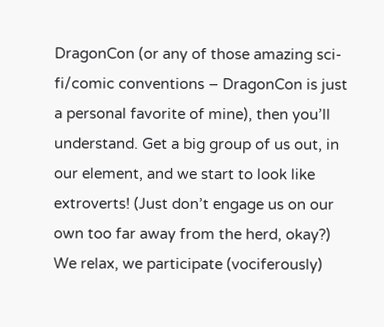DragonCon (or any of those amazing sci-fi/comic conventions – DragonCon is just a personal favorite of mine), then you’ll understand. Get a big group of us out, in our element, and we start to look like extroverts! (Just don’t engage us on our own too far away from the herd, okay?) We relax, we participate (vociferously)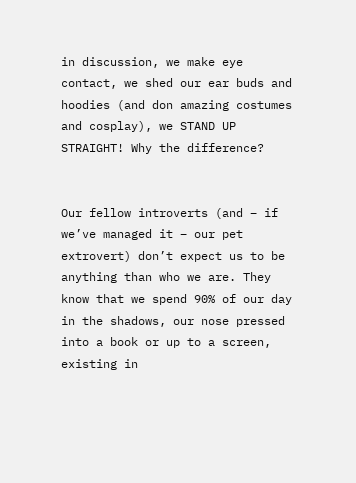in discussion, we make eye contact, we shed our ear buds and hoodies (and don amazing costumes and cosplay), we STAND UP STRAIGHT! Why the difference?


Our fellow introverts (and – if we’ve managed it – our pet extrovert) don’t expect us to be anything than who we are. They know that we spend 90% of our day in the shadows, our nose pressed into a book or up to a screen, existing in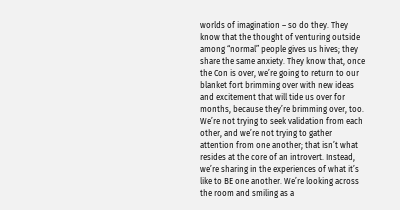worlds of imagination – so do they. They know that the thought of venturing outside among “normal” people gives us hives; they share the same anxiety. They know that, once the Con is over, we’re going to return to our blanket fort brimming over with new ideas and excitement that will tide us over for months, because they’re brimming over, too. We’re not trying to seek validation from each other, and we’re not trying to gather attention from one another; that isn’t what resides at the core of an introvert. Instead, we’re sharing in the experiences of what it’s like to BE one another. We’re looking across the room and smiling as a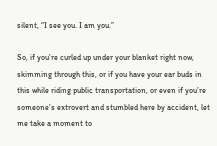silent, “I see you. I am you.”

So, if you’re curled up under your blanket right now, skimming through this, or if you have your ear buds in this while riding public transportation, or even if you’re someone’s extrovert and stumbled here by accident, let me take a moment to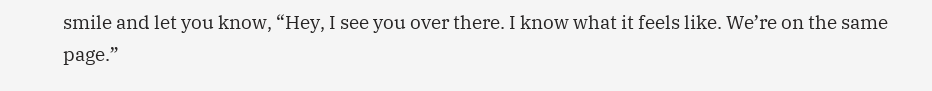smile and let you know, “Hey, I see you over there. I know what it feels like. We’re on the same page.”